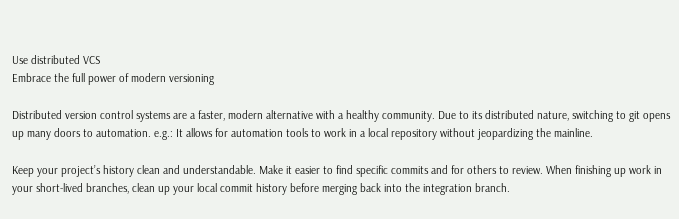Use distributed VCS
Embrace the full power of modern versioning

Distributed version control systems are a faster, modern alternative with a healthy community. Due to its distributed nature, switching to git opens up many doors to automation. e.g.: It allows for automation tools to work in a local repository without jeopardizing the mainline.

Keep your project’s history clean and understandable. Make it easier to find specific commits and for others to review. When finishing up work in your short-lived branches, clean up your local commit history before merging back into the integration branch.